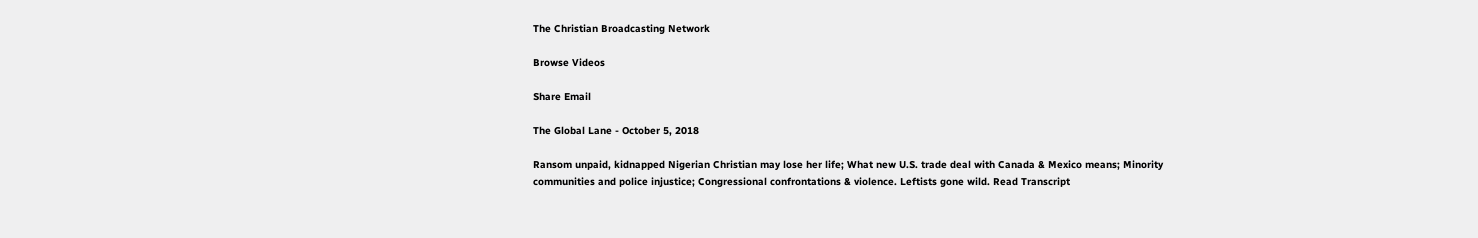The Christian Broadcasting Network

Browse Videos

Share Email

The Global Lane - October 5, 2018

Ransom unpaid, kidnapped Nigerian Christian may lose her life; What new U.S. trade deal with Canada & Mexico means; Minority communities and police injustice; Congressional confrontations & violence. Leftists gone wild. Read Transcript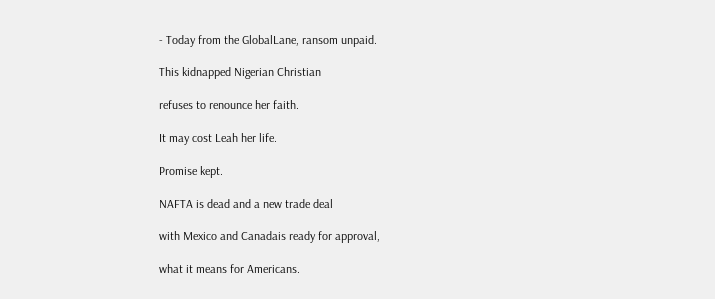- Today from the GlobalLane, ransom unpaid.

This kidnapped Nigerian Christian

refuses to renounce her faith.

It may cost Leah her life.

Promise kept.

NAFTA is dead and a new trade deal

with Mexico and Canadais ready for approval,

what it means for Americans.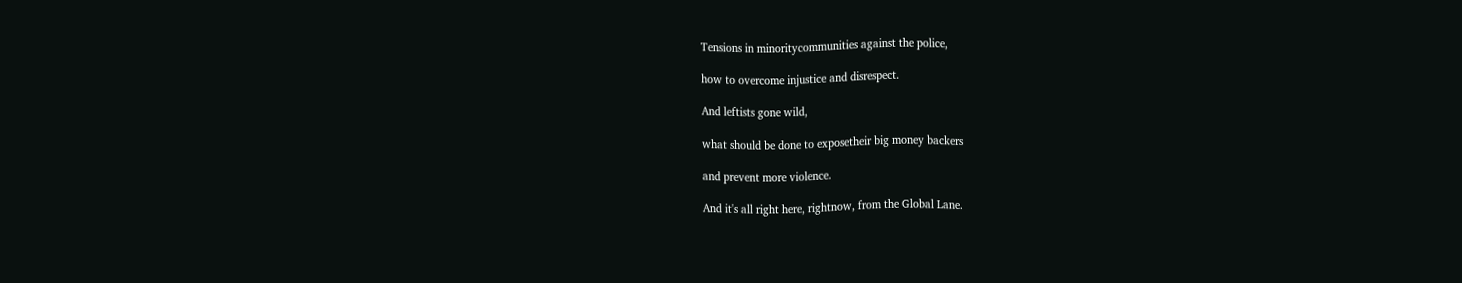Tensions in minoritycommunities against the police,

how to overcome injustice and disrespect.

And leftists gone wild,

what should be done to exposetheir big money backers

and prevent more violence.

And it's all right here, rightnow, from the Global Lane.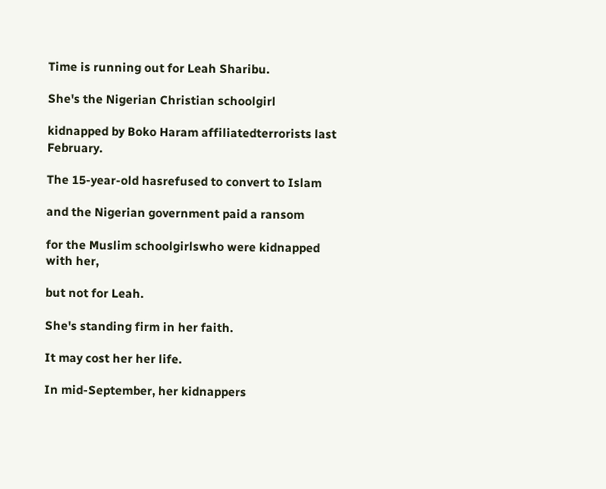Time is running out for Leah Sharibu.

She's the Nigerian Christian schoolgirl

kidnapped by Boko Haram affiliatedterrorists last February.

The 15-year-old hasrefused to convert to Islam

and the Nigerian government paid a ransom

for the Muslim schoolgirlswho were kidnapped with her,

but not for Leah.

She's standing firm in her faith.

It may cost her her life.

In mid-September, her kidnappers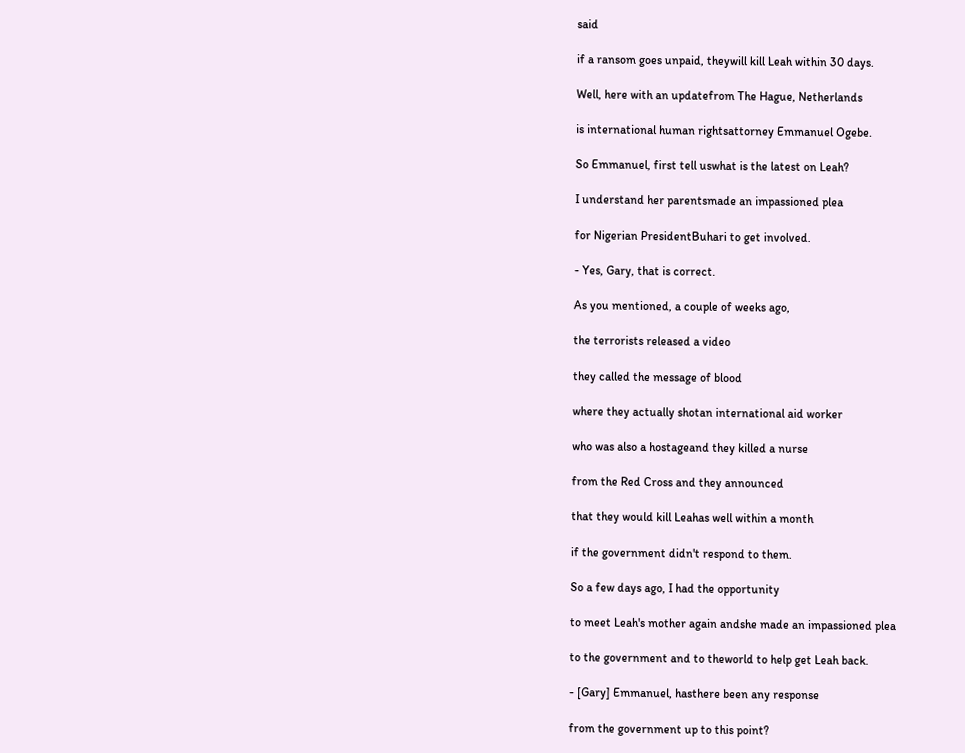said

if a ransom goes unpaid, theywill kill Leah within 30 days.

Well, here with an updatefrom The Hague, Netherlands

is international human rightsattorney Emmanuel Ogebe.

So Emmanuel, first tell uswhat is the latest on Leah?

I understand her parentsmade an impassioned plea

for Nigerian PresidentBuhari to get involved.

- Yes, Gary, that is correct.

As you mentioned, a couple of weeks ago,

the terrorists released a video

they called the message of blood

where they actually shotan international aid worker

who was also a hostageand they killed a nurse

from the Red Cross and they announced

that they would kill Leahas well within a month

if the government didn't respond to them.

So a few days ago, I had the opportunity

to meet Leah's mother again andshe made an impassioned plea

to the government and to theworld to help get Leah back.

- [Gary] Emmanuel, hasthere been any response

from the government up to this point?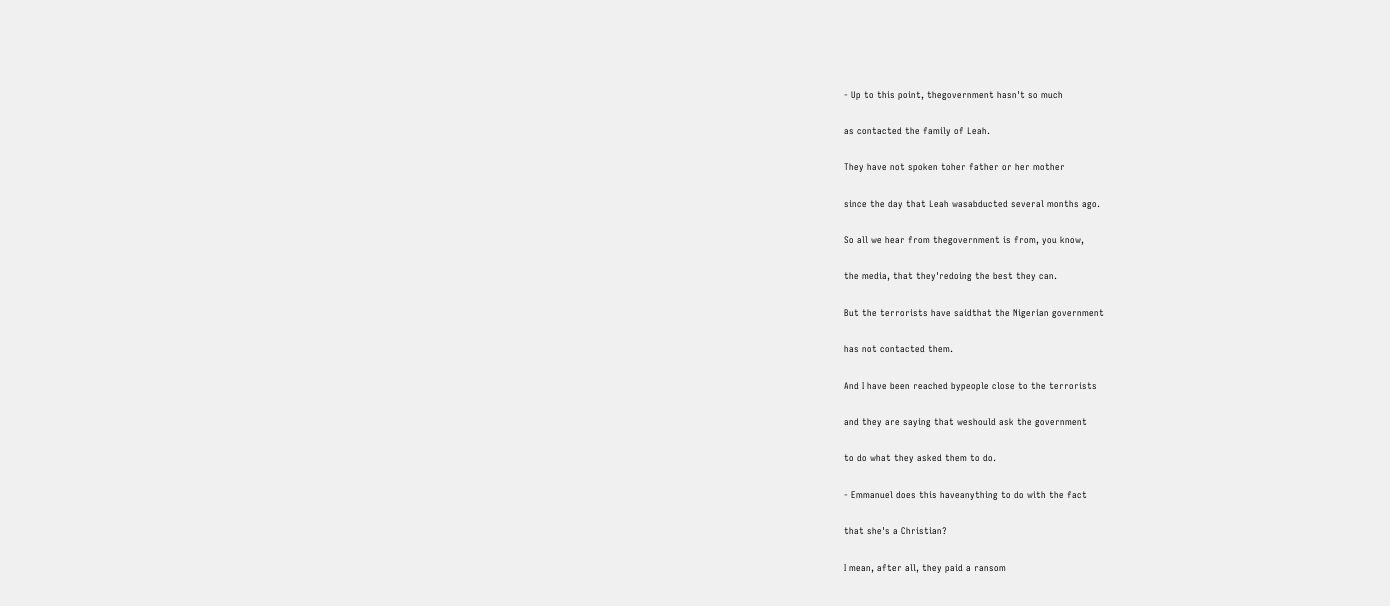- Up to this point, thegovernment hasn't so much

as contacted the family of Leah.

They have not spoken toher father or her mother

since the day that Leah wasabducted several months ago.

So all we hear from thegovernment is from, you know,

the media, that they'redoing the best they can.

But the terrorists have saidthat the Nigerian government

has not contacted them.

And I have been reached bypeople close to the terrorists

and they are saying that weshould ask the government

to do what they asked them to do.

- Emmanuel does this haveanything to do with the fact

that she's a Christian?

I mean, after all, they paid a ransom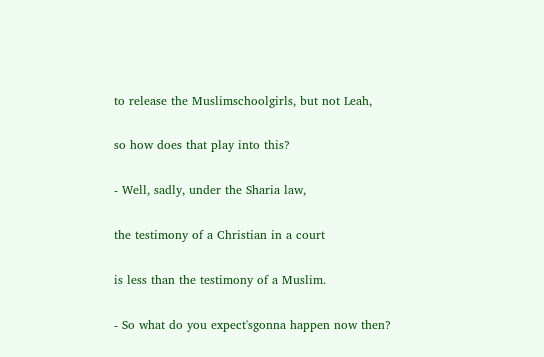to release the Muslimschoolgirls, but not Leah,

so how does that play into this?

- Well, sadly, under the Sharia law,

the testimony of a Christian in a court

is less than the testimony of a Muslim.

- So what do you expect'sgonna happen now then?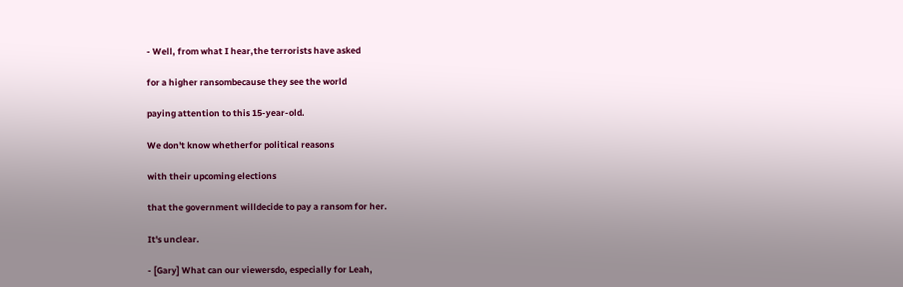- Well, from what I hear,the terrorists have asked

for a higher ransombecause they see the world

paying attention to this 15-year-old.

We don't know whetherfor political reasons

with their upcoming elections

that the government willdecide to pay a ransom for her.

It's unclear.

- [Gary] What can our viewersdo, especially for Leah,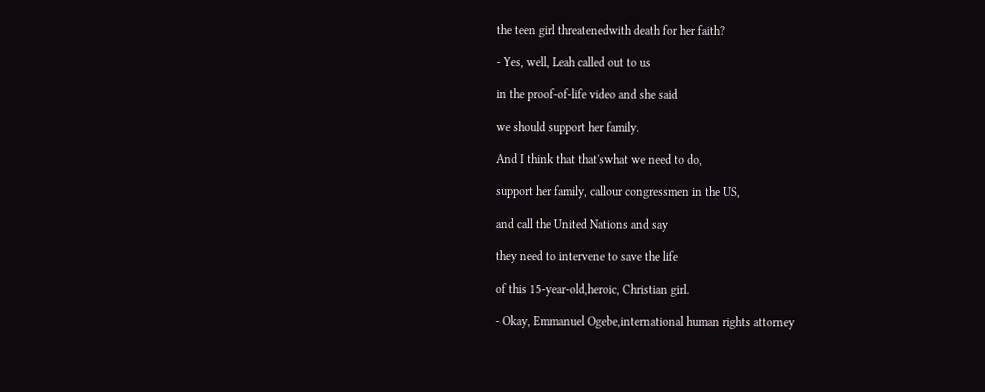the teen girl threatenedwith death for her faith?

- Yes, well, Leah called out to us

in the proof-of-life video and she said

we should support her family.

And I think that that'swhat we need to do,

support her family, callour congressmen in the US,

and call the United Nations and say

they need to intervene to save the life

of this 15-year-old,heroic, Christian girl.

- Okay, Emmanuel Ogebe,international human rights attorney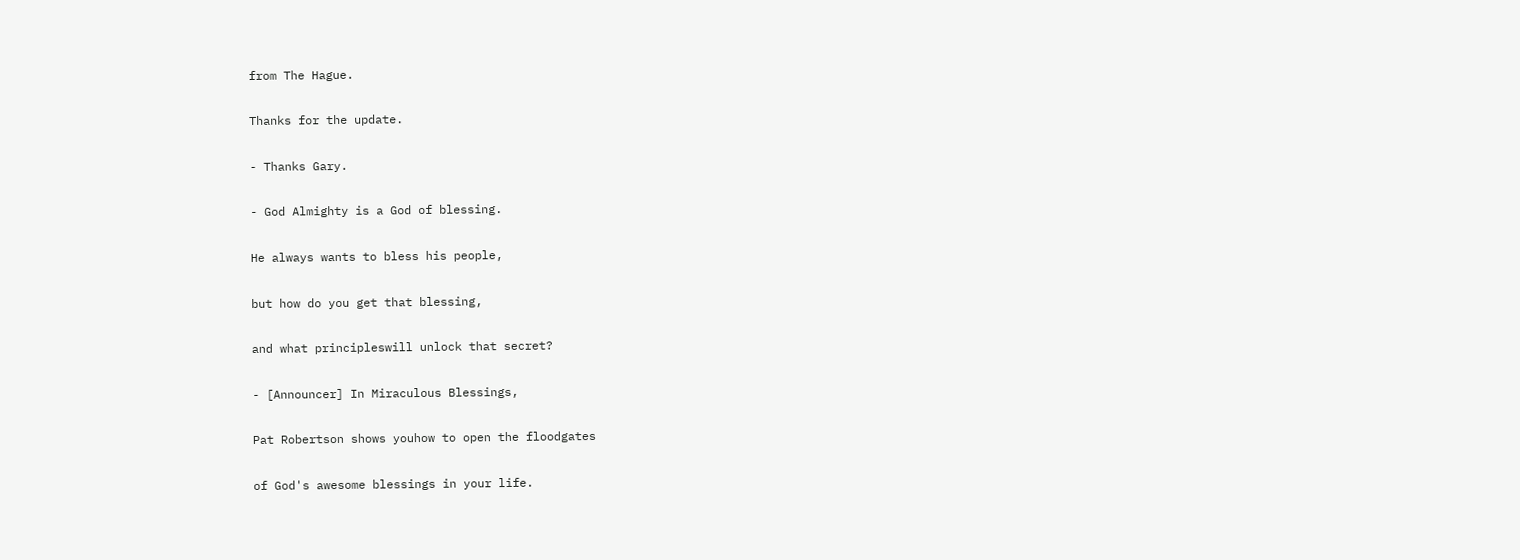from The Hague.

Thanks for the update.

- Thanks Gary.

- God Almighty is a God of blessing.

He always wants to bless his people,

but how do you get that blessing,

and what principleswill unlock that secret?

- [Announcer] In Miraculous Blessings,

Pat Robertson shows youhow to open the floodgates

of God's awesome blessings in your life.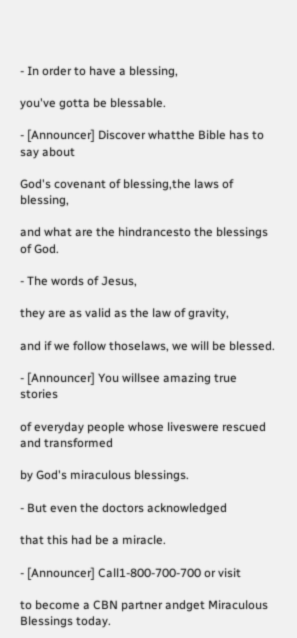- In order to have a blessing,

you've gotta be blessable.

- [Announcer] Discover whatthe Bible has to say about

God's covenant of blessing,the laws of blessing,

and what are the hindrancesto the blessings of God.

- The words of Jesus,

they are as valid as the law of gravity,

and if we follow thoselaws, we will be blessed.

- [Announcer] You willsee amazing true stories

of everyday people whose liveswere rescued and transformed

by God's miraculous blessings.

- But even the doctors acknowledged

that this had be a miracle.

- [Announcer] Call1-800-700-700 or visit

to become a CBN partner andget Miraculous Blessings today.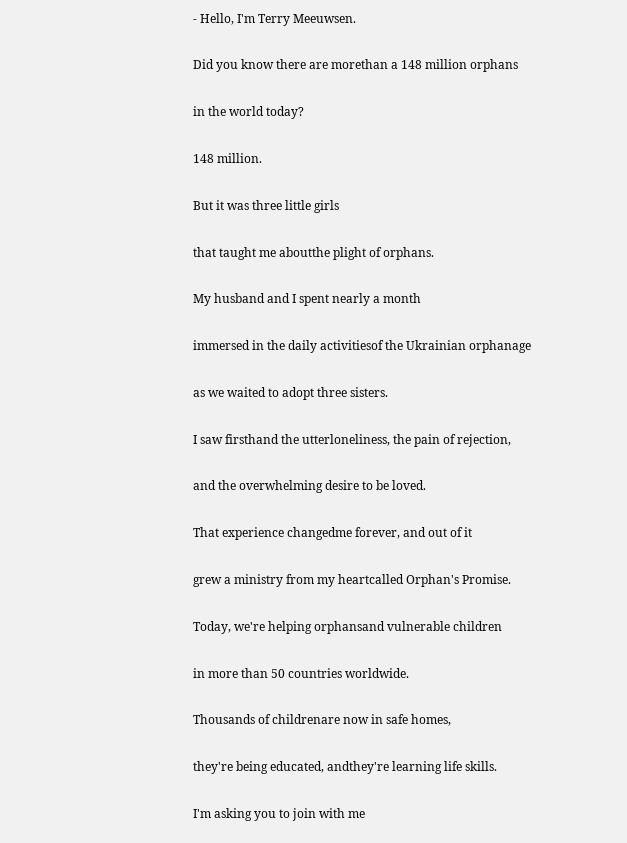- Hello, I'm Terry Meeuwsen.

Did you know there are morethan a 148 million orphans

in the world today?

148 million.

But it was three little girls

that taught me aboutthe plight of orphans.

My husband and I spent nearly a month

immersed in the daily activitiesof the Ukrainian orphanage

as we waited to adopt three sisters.

I saw firsthand the utterloneliness, the pain of rejection,

and the overwhelming desire to be loved.

That experience changedme forever, and out of it

grew a ministry from my heartcalled Orphan's Promise.

Today, we're helping orphansand vulnerable children

in more than 50 countries worldwide.

Thousands of childrenare now in safe homes,

they're being educated, andthey're learning life skills.

I'm asking you to join with me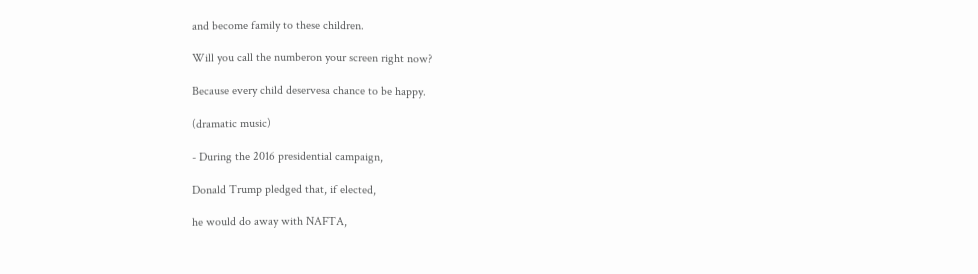and become family to these children.

Will you call the numberon your screen right now?

Because every child deservesa chance to be happy.

(dramatic music)

- During the 2016 presidential campaign,

Donald Trump pledged that, if elected,

he would do away with NAFTA,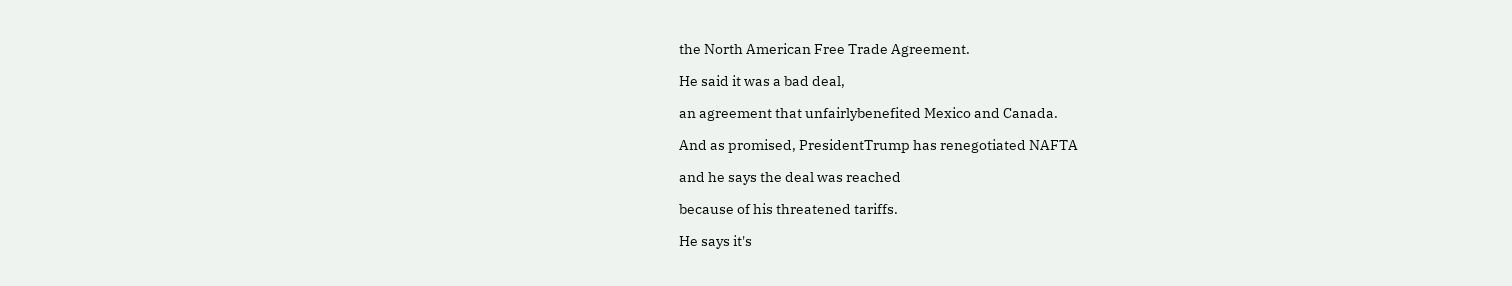the North American Free Trade Agreement.

He said it was a bad deal,

an agreement that unfairlybenefited Mexico and Canada.

And as promised, PresidentTrump has renegotiated NAFTA

and he says the deal was reached

because of his threatened tariffs.

He says it's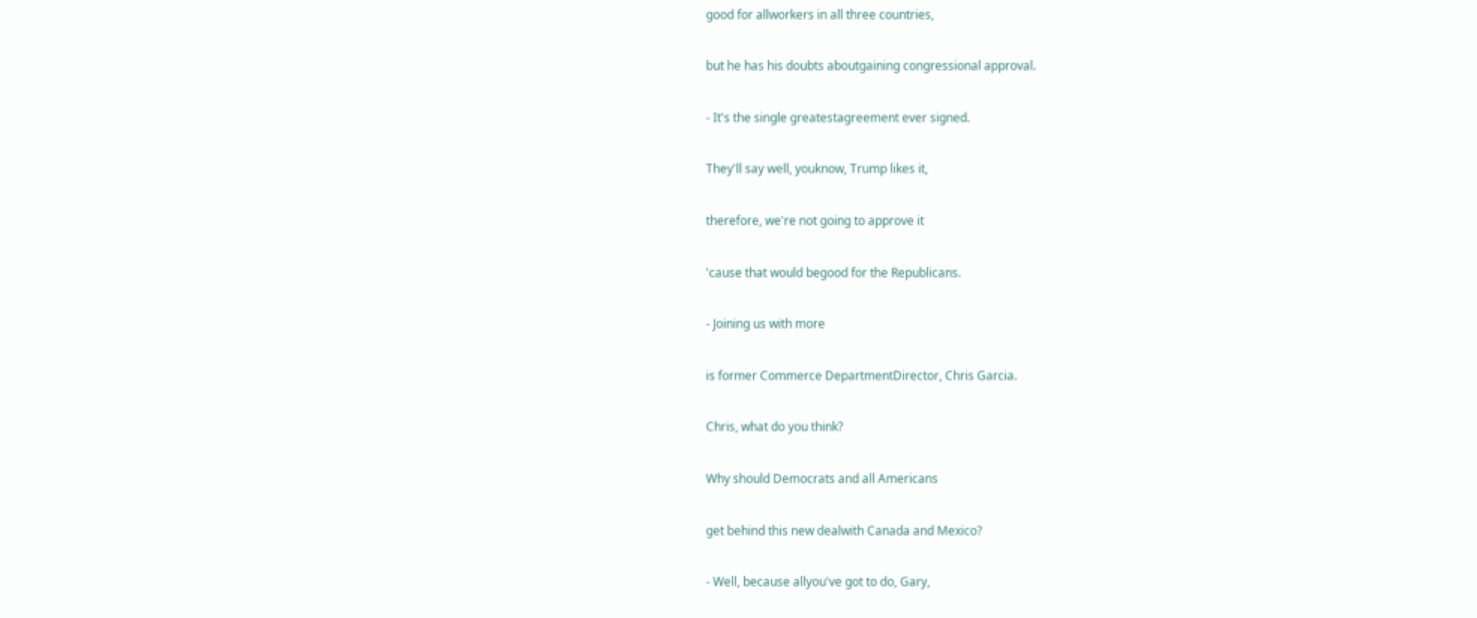good for allworkers in all three countries,

but he has his doubts aboutgaining congressional approval.

- It's the single greatestagreement ever signed.

They'll say well, youknow, Trump likes it,

therefore, we're not going to approve it

'cause that would begood for the Republicans.

- Joining us with more

is former Commerce DepartmentDirector, Chris Garcia.

Chris, what do you think?

Why should Democrats and all Americans

get behind this new dealwith Canada and Mexico?

- Well, because allyou've got to do, Gary,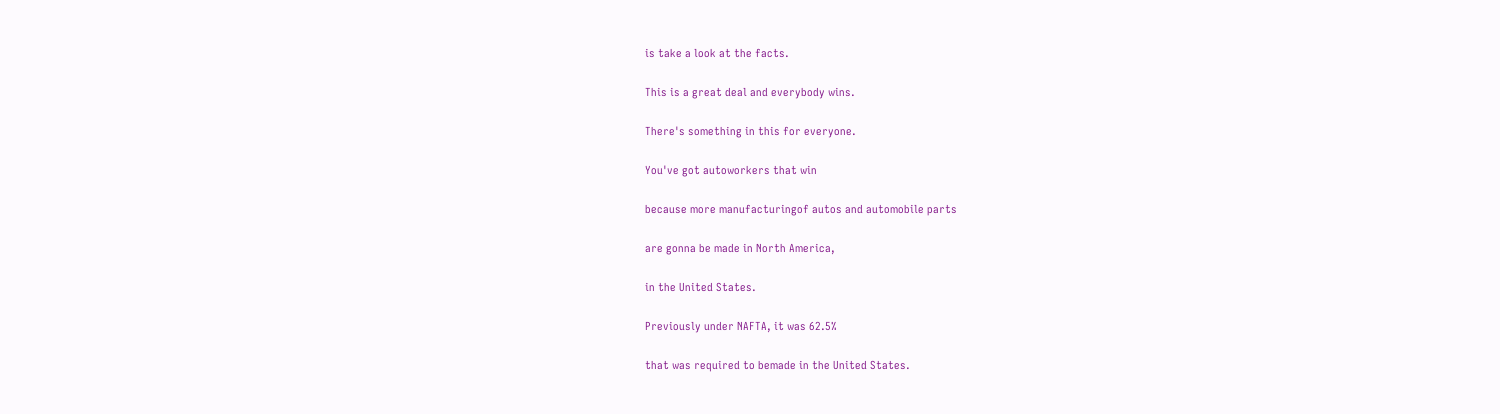is take a look at the facts.

This is a great deal and everybody wins.

There's something in this for everyone.

You've got autoworkers that win

because more manufacturingof autos and automobile parts

are gonna be made in North America,

in the United States.

Previously under NAFTA, it was 62.5%

that was required to bemade in the United States.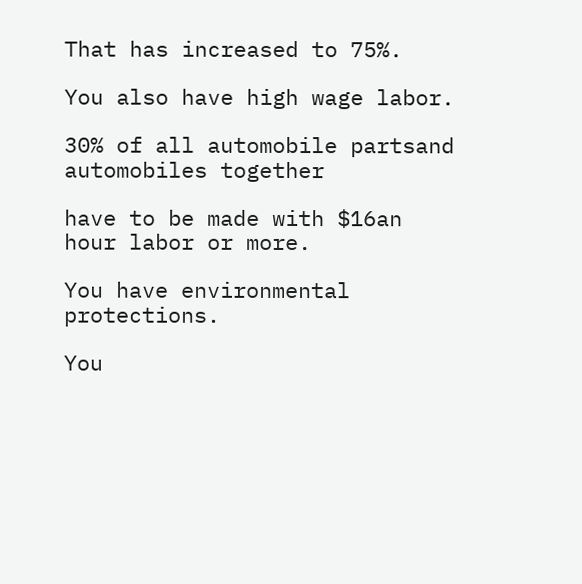That has increased to 75%.

You also have high wage labor.

30% of all automobile partsand automobiles together

have to be made with $16an hour labor or more.

You have environmental protections.

You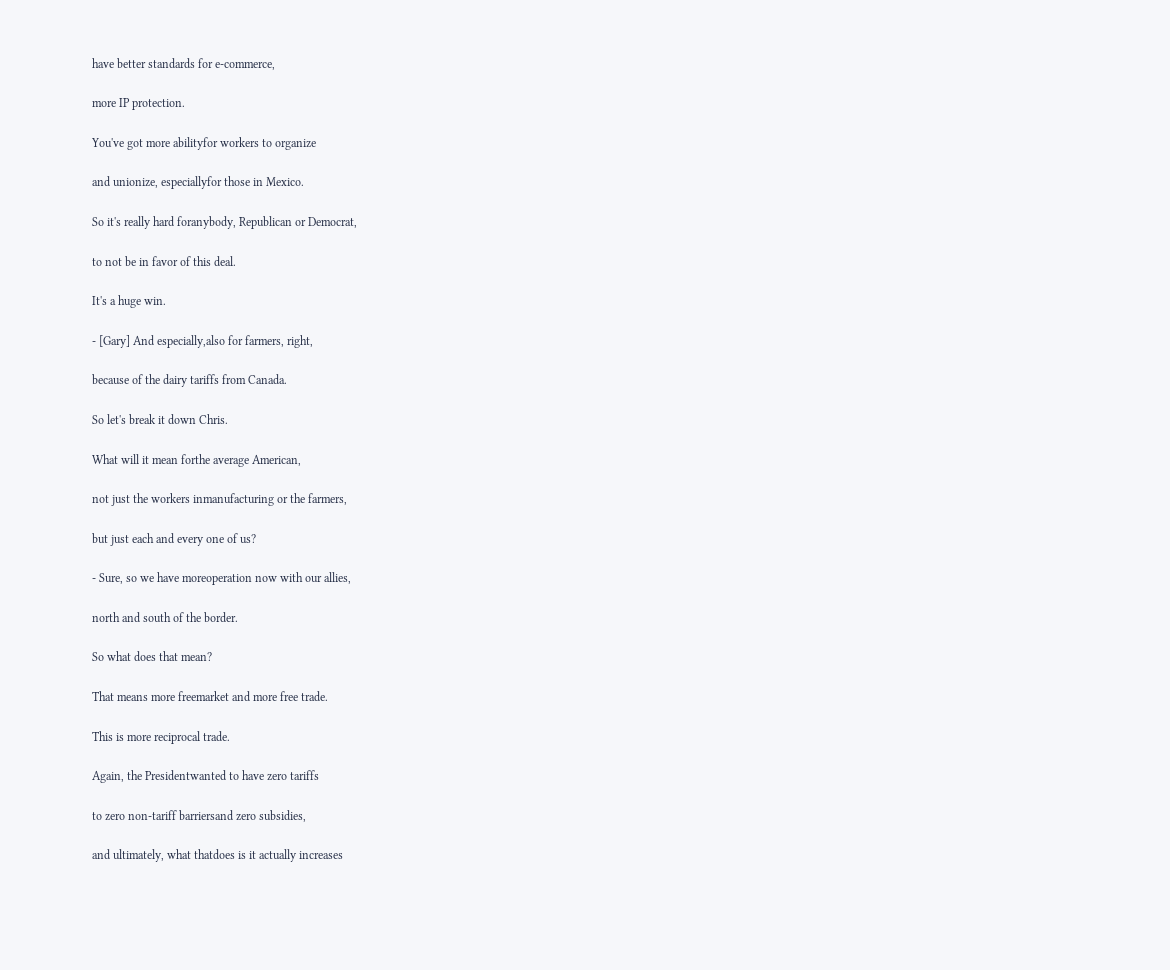have better standards for e-commerce,

more IP protection.

You've got more abilityfor workers to organize

and unionize, especiallyfor those in Mexico.

So it's really hard foranybody, Republican or Democrat,

to not be in favor of this deal.

It's a huge win.

- [Gary] And especially,also for farmers, right,

because of the dairy tariffs from Canada.

So let's break it down Chris.

What will it mean forthe average American,

not just the workers inmanufacturing or the farmers,

but just each and every one of us?

- Sure, so we have moreoperation now with our allies,

north and south of the border.

So what does that mean?

That means more freemarket and more free trade.

This is more reciprocal trade.

Again, the Presidentwanted to have zero tariffs

to zero non-tariff barriersand zero subsidies,

and ultimately, what thatdoes is it actually increases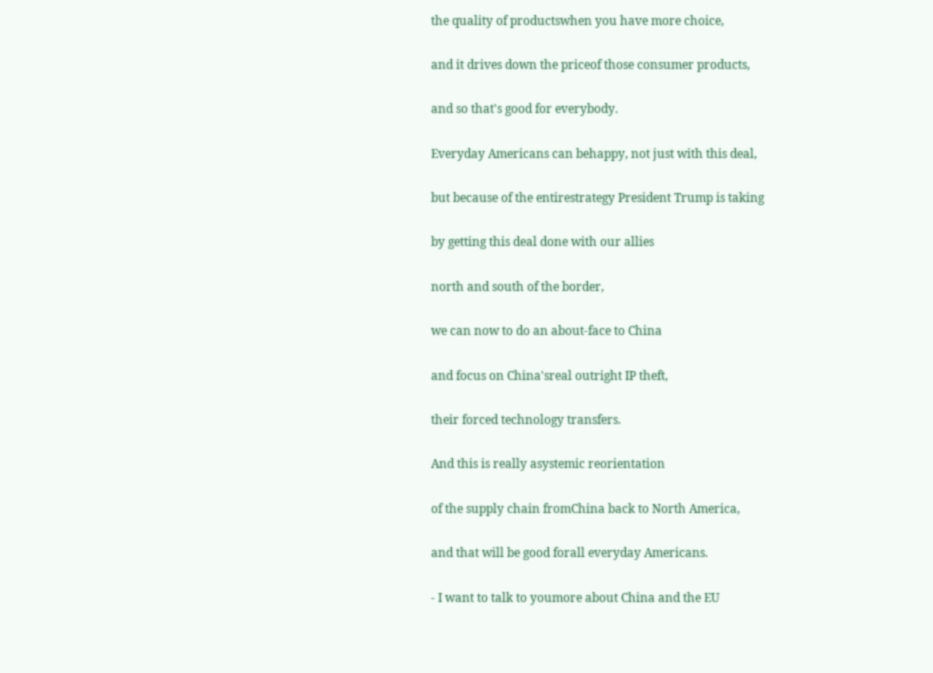the quality of productswhen you have more choice,

and it drives down the priceof those consumer products,

and so that's good for everybody.

Everyday Americans can behappy, not just with this deal,

but because of the entirestrategy President Trump is taking

by getting this deal done with our allies

north and south of the border,

we can now to do an about-face to China

and focus on China'sreal outright IP theft,

their forced technology transfers.

And this is really asystemic reorientation

of the supply chain fromChina back to North America,

and that will be good forall everyday Americans.

- I want to talk to youmore about China and the EU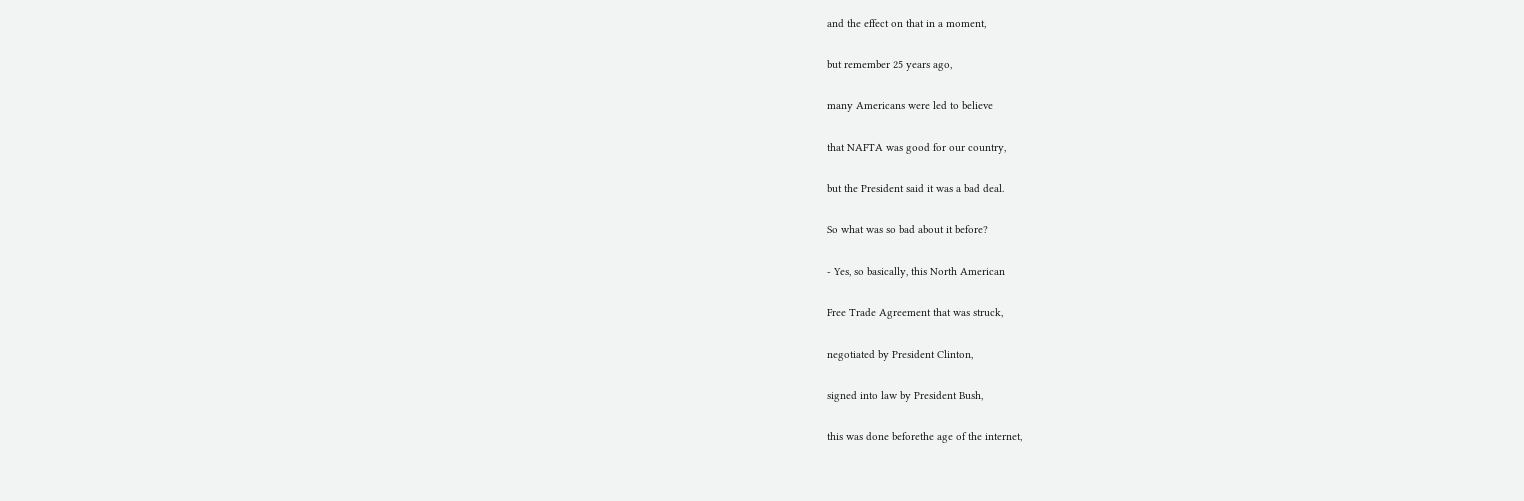and the effect on that in a moment,

but remember 25 years ago,

many Americans were led to believe

that NAFTA was good for our country,

but the President said it was a bad deal.

So what was so bad about it before?

- Yes, so basically, this North American

Free Trade Agreement that was struck,

negotiated by President Clinton,

signed into law by President Bush,

this was done beforethe age of the internet,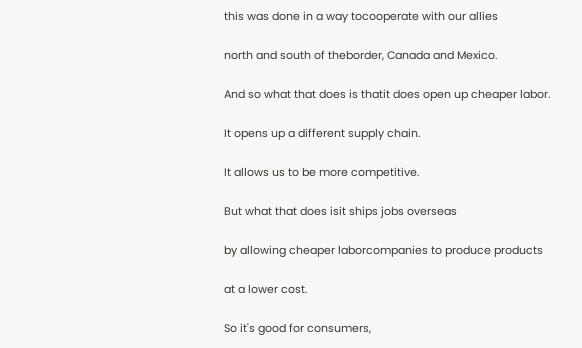this was done in a way tocooperate with our allies

north and south of theborder, Canada and Mexico.

And so what that does is thatit does open up cheaper labor.

It opens up a different supply chain.

It allows us to be more competitive.

But what that does isit ships jobs overseas

by allowing cheaper laborcompanies to produce products

at a lower cost.

So it's good for consumers,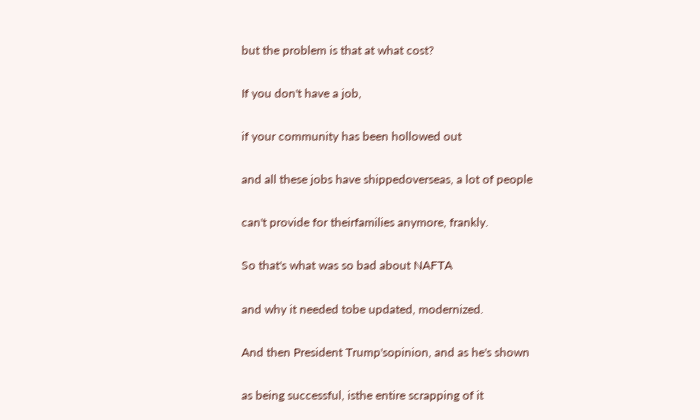but the problem is that at what cost?

If you don't have a job,

if your community has been hollowed out

and all these jobs have shippedoverseas, a lot of people

can't provide for theirfamilies anymore, frankly.

So that's what was so bad about NAFTA

and why it needed tobe updated, modernized.

And then President Trump'sopinion, and as he's shown

as being successful, isthe entire scrapping of it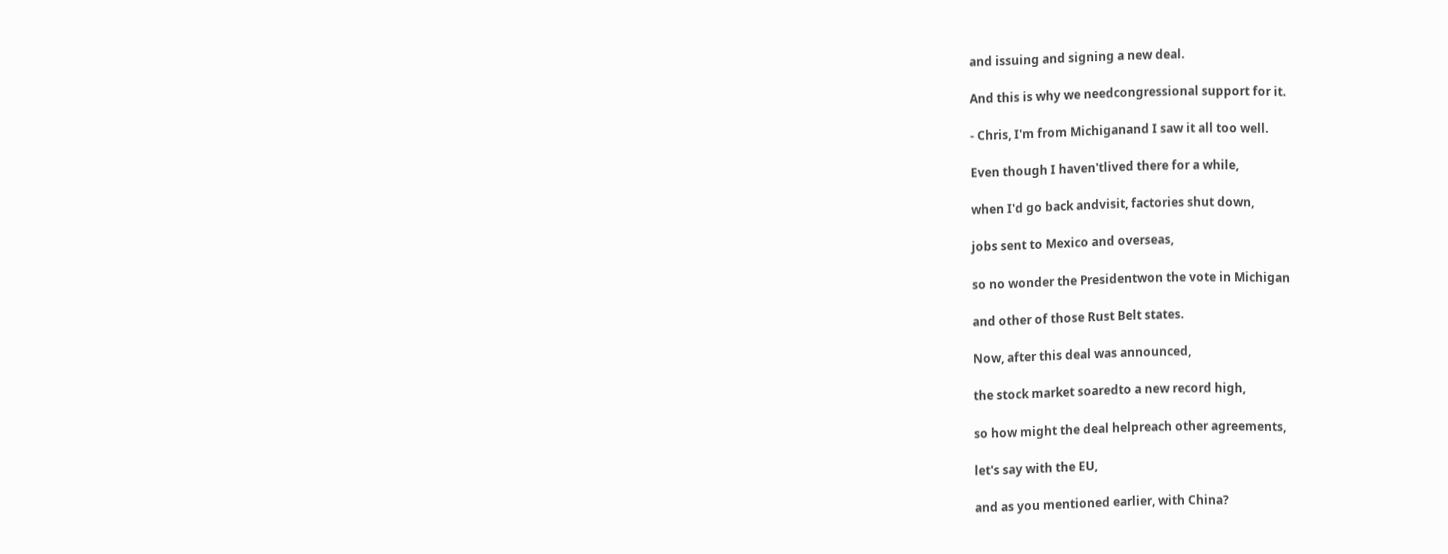and issuing and signing a new deal.

And this is why we needcongressional support for it.

- Chris, I'm from Michiganand I saw it all too well.

Even though I haven'tlived there for a while,

when I'd go back andvisit, factories shut down,

jobs sent to Mexico and overseas,

so no wonder the Presidentwon the vote in Michigan

and other of those Rust Belt states.

Now, after this deal was announced,

the stock market soaredto a new record high,

so how might the deal helpreach other agreements,

let's say with the EU,

and as you mentioned earlier, with China?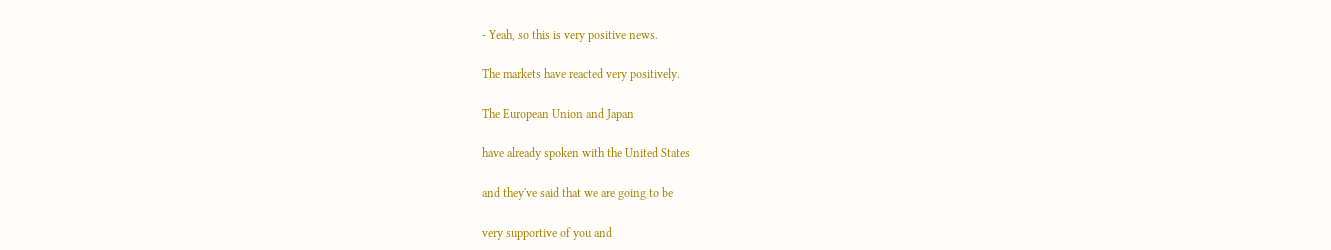- Yeah, so this is very positive news.

The markets have reacted very positively.

The European Union and Japan

have already spoken with the United States

and they've said that we are going to be

very supportive of you and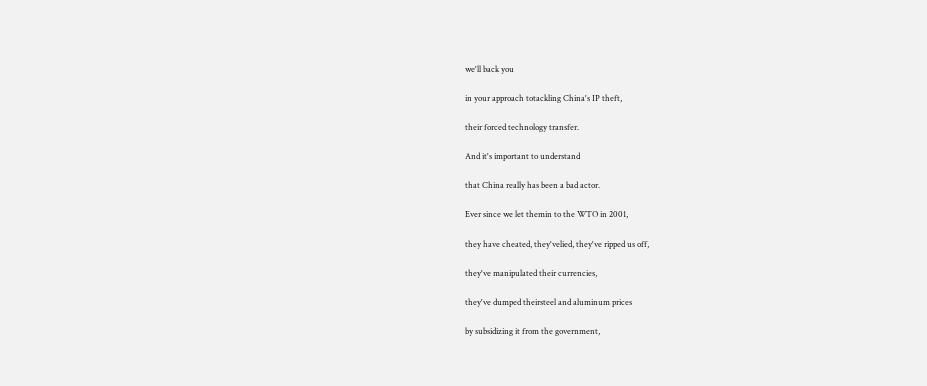we'll back you

in your approach totackling China's IP theft,

their forced technology transfer.

And it's important to understand

that China really has been a bad actor.

Ever since we let themin to the WTO in 2001,

they have cheated, they'velied, they've ripped us off,

they've manipulated their currencies,

they've dumped theirsteel and aluminum prices

by subsidizing it from the government,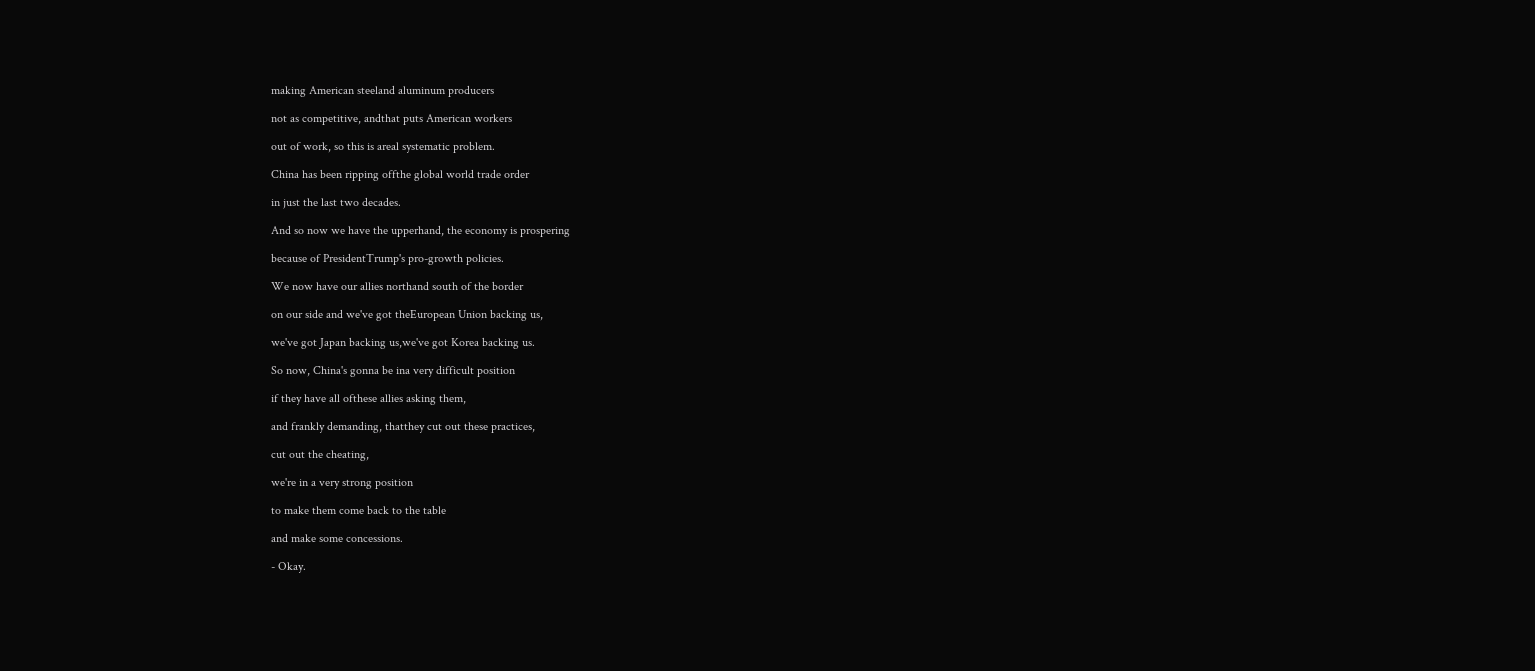making American steeland aluminum producers

not as competitive, andthat puts American workers

out of work, so this is areal systematic problem.

China has been ripping offthe global world trade order

in just the last two decades.

And so now we have the upperhand, the economy is prospering

because of PresidentTrump's pro-growth policies.

We now have our allies northand south of the border

on our side and we've got theEuropean Union backing us,

we've got Japan backing us,we've got Korea backing us.

So now, China's gonna be ina very difficult position

if they have all ofthese allies asking them,

and frankly demanding, thatthey cut out these practices,

cut out the cheating,

we're in a very strong position

to make them come back to the table

and make some concessions.

- Okay.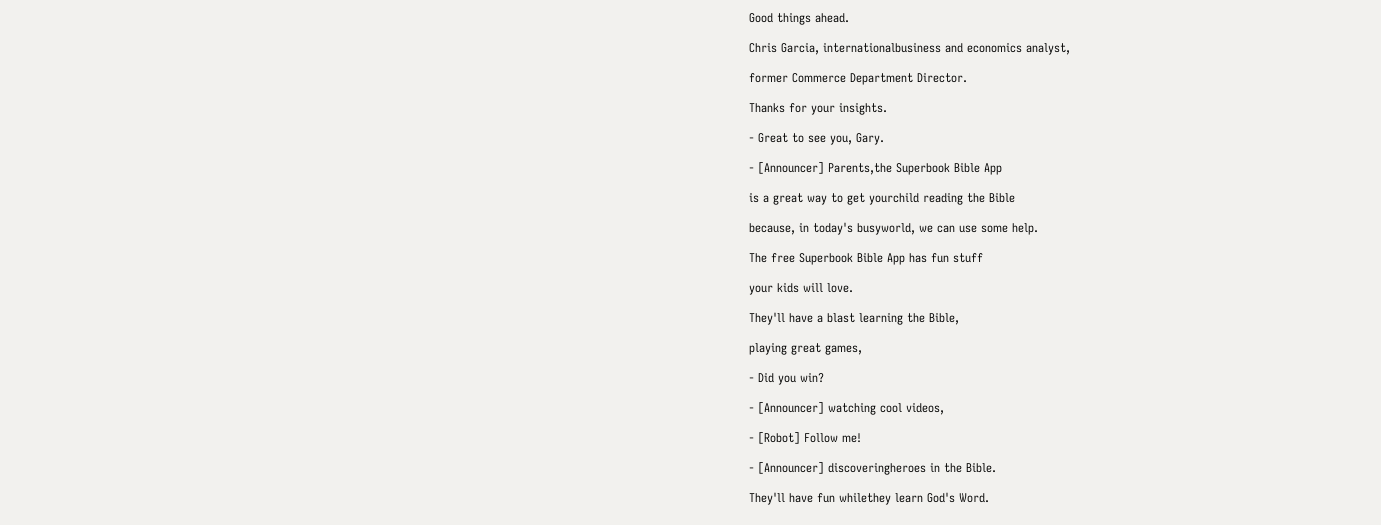Good things ahead.

Chris Garcia, internationalbusiness and economics analyst,

former Commerce Department Director.

Thanks for your insights.

- Great to see you, Gary.

- [Announcer] Parents,the Superbook Bible App

is a great way to get yourchild reading the Bible

because, in today's busyworld, we can use some help.

The free Superbook Bible App has fun stuff

your kids will love.

They'll have a blast learning the Bible,

playing great games,

- Did you win?

- [Announcer] watching cool videos,

- [Robot] Follow me!

- [Announcer] discoveringheroes in the Bible.

They'll have fun whilethey learn God's Word.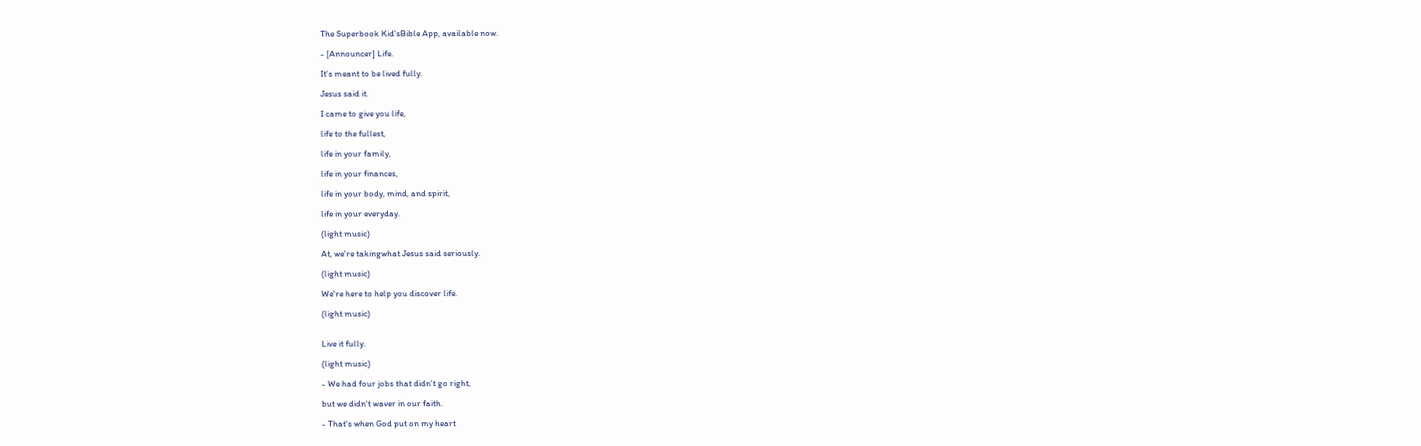The Superbook Kid'sBible App, available now.

- [Announcer] Life.

It's meant to be lived fully.

Jesus said it.

I came to give you life,

life to the fullest,

life in your family,

life in your finances,

life in your body, mind, and spirit,

life in your everyday.

(light music)

At, we're takingwhat Jesus said seriously.

(light music)

We're here to help you discover life.

(light music)


Live it fully.

(light music)

- We had four jobs that didn't go right,

but we didn't waver in our faith.

- That's when God put on my heart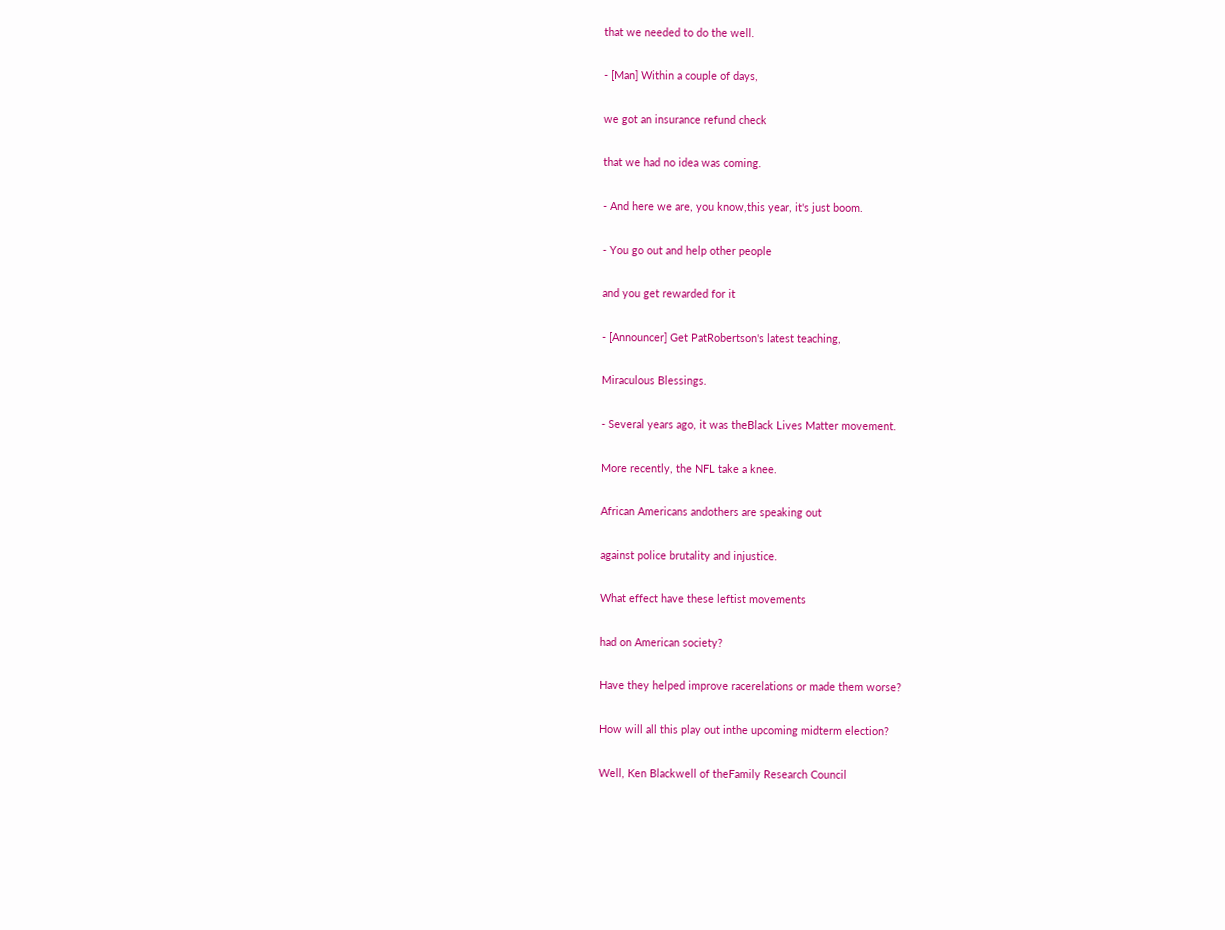that we needed to do the well.

- [Man] Within a couple of days,

we got an insurance refund check

that we had no idea was coming.

- And here we are, you know,this year, it's just boom.

- You go out and help other people

and you get rewarded for it

- [Announcer] Get PatRobertson's latest teaching,

Miraculous Blessings.

- Several years ago, it was theBlack Lives Matter movement.

More recently, the NFL take a knee.

African Americans andothers are speaking out

against police brutality and injustice.

What effect have these leftist movements

had on American society?

Have they helped improve racerelations or made them worse?

How will all this play out inthe upcoming midterm election?

Well, Ken Blackwell of theFamily Research Council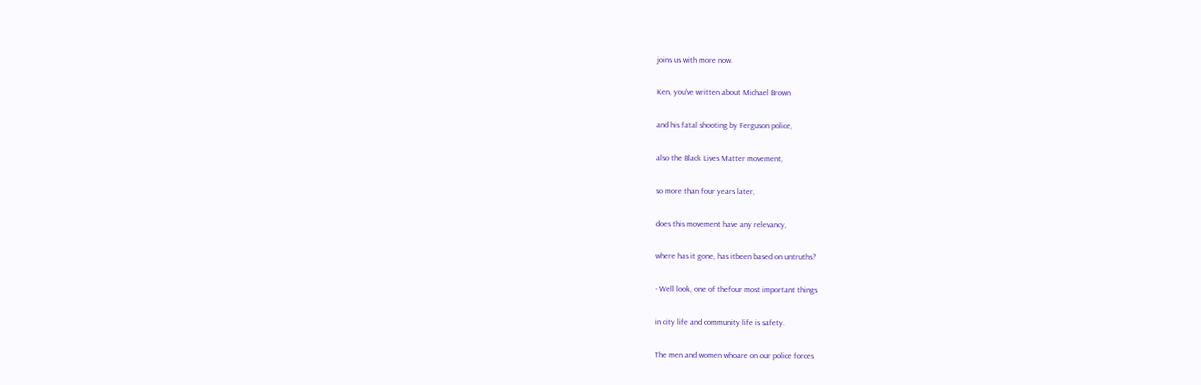joins us with more now.

Ken, you've written about Michael Brown

and his fatal shooting by Ferguson police,

also the Black Lives Matter movement,

so more than four years later,

does this movement have any relevancy,

where has it gone, has itbeen based on untruths?

- Well look, one of thefour most important things

in city life and community life is safety.

The men and women whoare on our police forces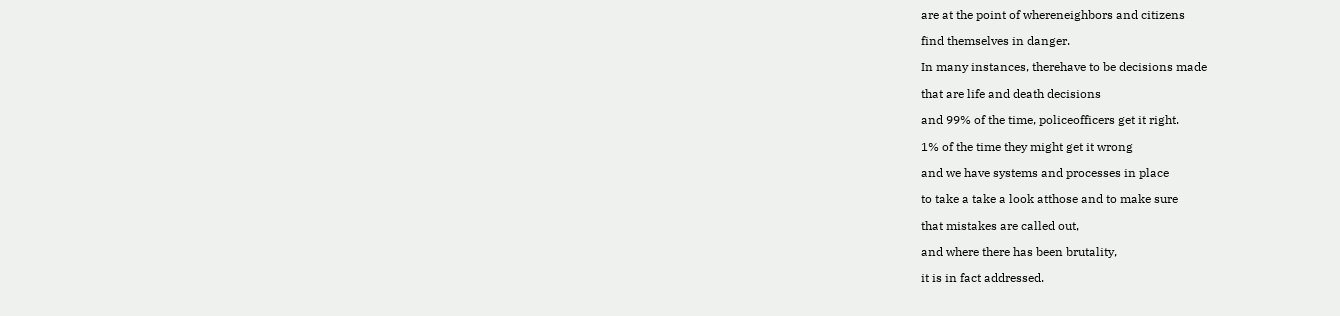are at the point of whereneighbors and citizens

find themselves in danger.

In many instances, therehave to be decisions made

that are life and death decisions

and 99% of the time, policeofficers get it right.

1% of the time they might get it wrong

and we have systems and processes in place

to take a take a look atthose and to make sure

that mistakes are called out,

and where there has been brutality,

it is in fact addressed.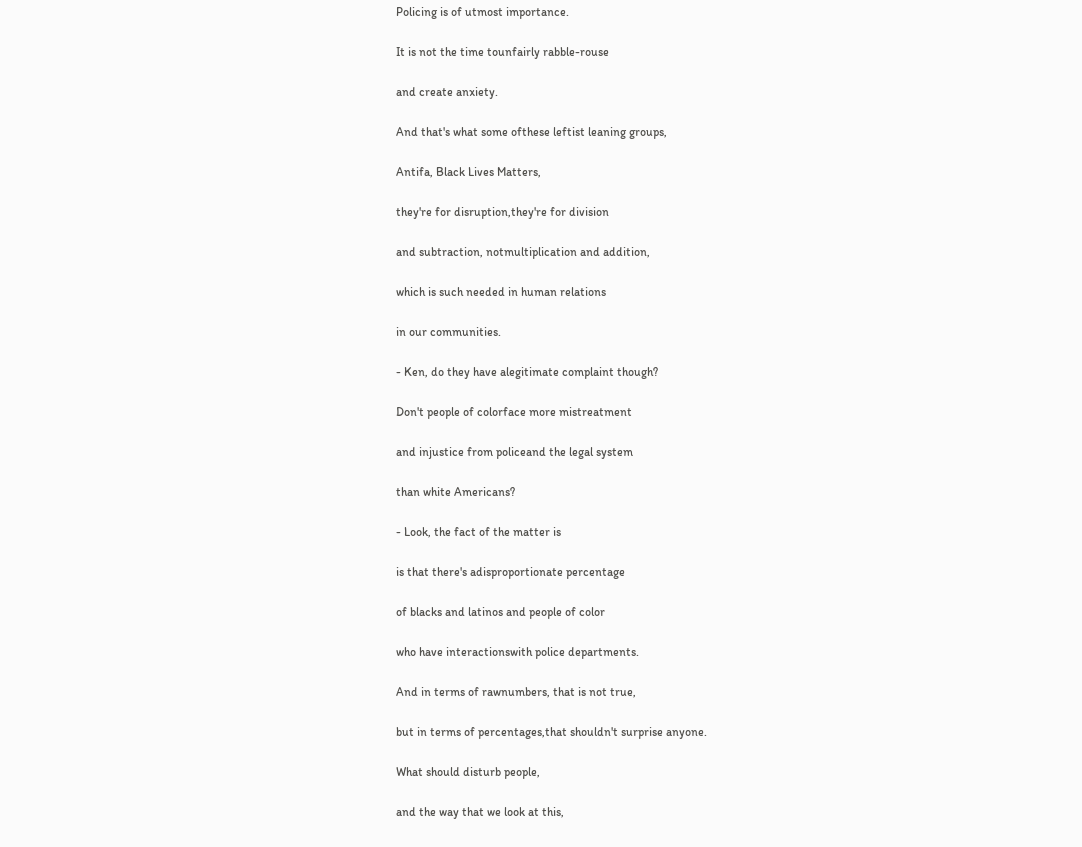Policing is of utmost importance.

It is not the time tounfairly rabble-rouse

and create anxiety.

And that's what some ofthese leftist leaning groups,

Antifa, Black Lives Matters,

they're for disruption,they're for division

and subtraction, notmultiplication and addition,

which is such needed in human relations

in our communities.

- Ken, do they have alegitimate complaint though?

Don't people of colorface more mistreatment

and injustice from policeand the legal system

than white Americans?

- Look, the fact of the matter is

is that there's adisproportionate percentage

of blacks and latinos and people of color

who have interactionswith police departments.

And in terms of rawnumbers, that is not true,

but in terms of percentages,that shouldn't surprise anyone.

What should disturb people,

and the way that we look at this,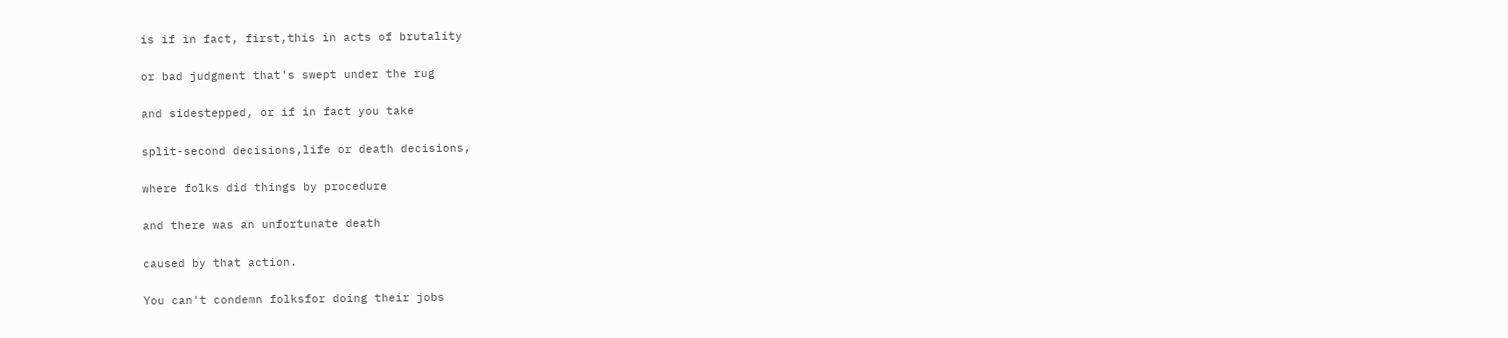is if in fact, first,this in acts of brutality

or bad judgment that's swept under the rug

and sidestepped, or if in fact you take

split-second decisions,life or death decisions,

where folks did things by procedure

and there was an unfortunate death

caused by that action.

You can't condemn folksfor doing their jobs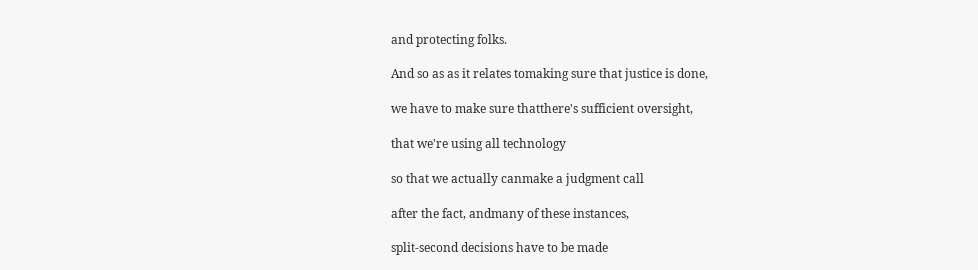and protecting folks.

And so as as it relates tomaking sure that justice is done,

we have to make sure thatthere's sufficient oversight,

that we're using all technology

so that we actually canmake a judgment call

after the fact, andmany of these instances,

split-second decisions have to be made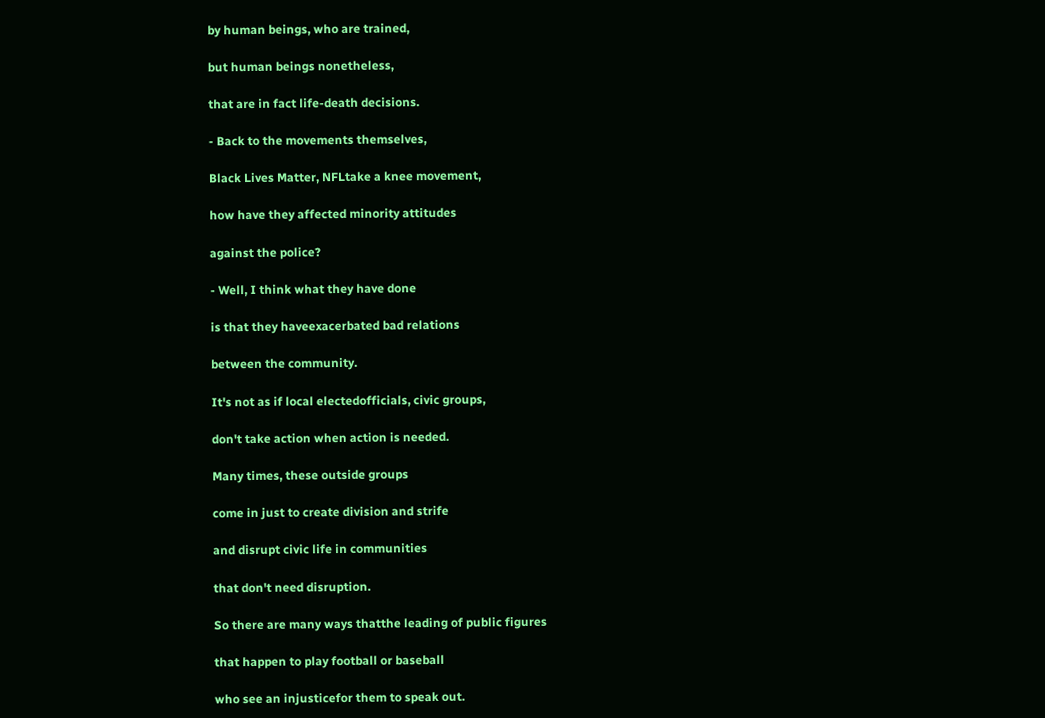by human beings, who are trained,

but human beings nonetheless,

that are in fact life-death decisions.

- Back to the movements themselves,

Black Lives Matter, NFLtake a knee movement,

how have they affected minority attitudes

against the police?

- Well, I think what they have done

is that they haveexacerbated bad relations

between the community.

It's not as if local electedofficials, civic groups,

don't take action when action is needed.

Many times, these outside groups

come in just to create division and strife

and disrupt civic life in communities

that don't need disruption.

So there are many ways thatthe leading of public figures

that happen to play football or baseball

who see an injusticefor them to speak out.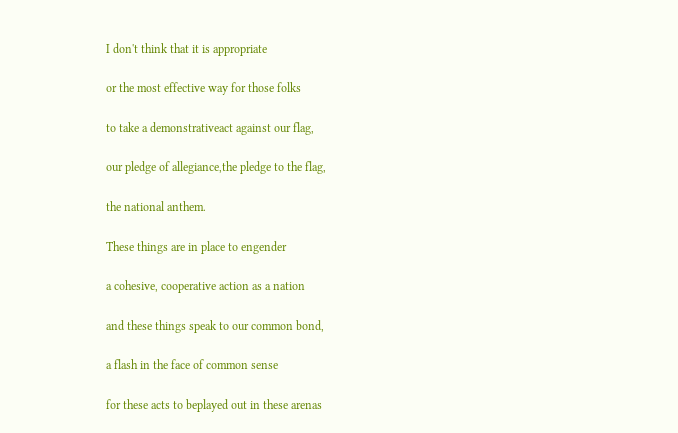I don't think that it is appropriate

or the most effective way for those folks

to take a demonstrativeact against our flag,

our pledge of allegiance,the pledge to the flag,

the national anthem.

These things are in place to engender

a cohesive, cooperative action as a nation

and these things speak to our common bond,

a flash in the face of common sense

for these acts to beplayed out in these arenas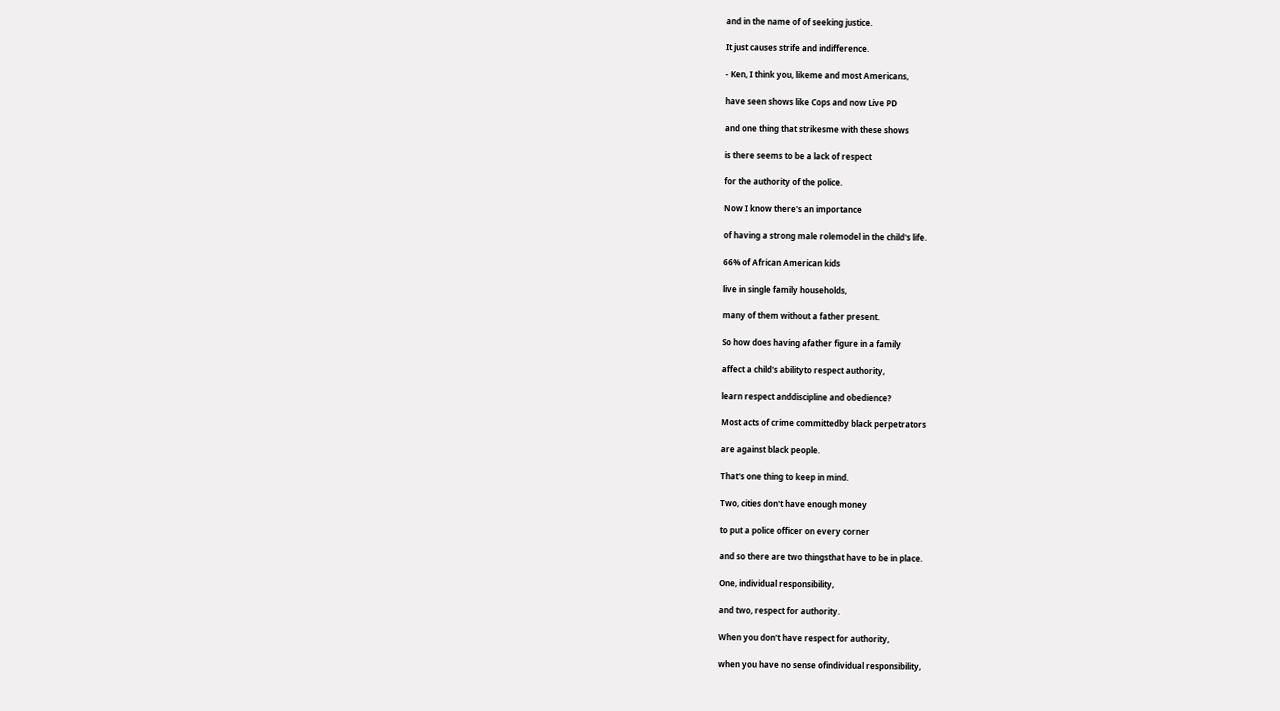and in the name of of seeking justice.

It just causes strife and indifference.

- Ken, I think you, likeme and most Americans,

have seen shows like Cops and now Live PD

and one thing that strikesme with these shows

is there seems to be a lack of respect

for the authority of the police.

Now I know there's an importance

of having a strong male rolemodel in the child's life.

66% of African American kids

live in single family households,

many of them without a father present.

So how does having afather figure in a family

affect a child's abilityto respect authority,

learn respect anddiscipline and obedience?

Most acts of crime committedby black perpetrators

are against black people.

That's one thing to keep in mind.

Two, cities don't have enough money

to put a police officer on every corner

and so there are two thingsthat have to be in place.

One, individual responsibility,

and two, respect for authority.

When you don't have respect for authority,

when you have no sense ofindividual responsibility,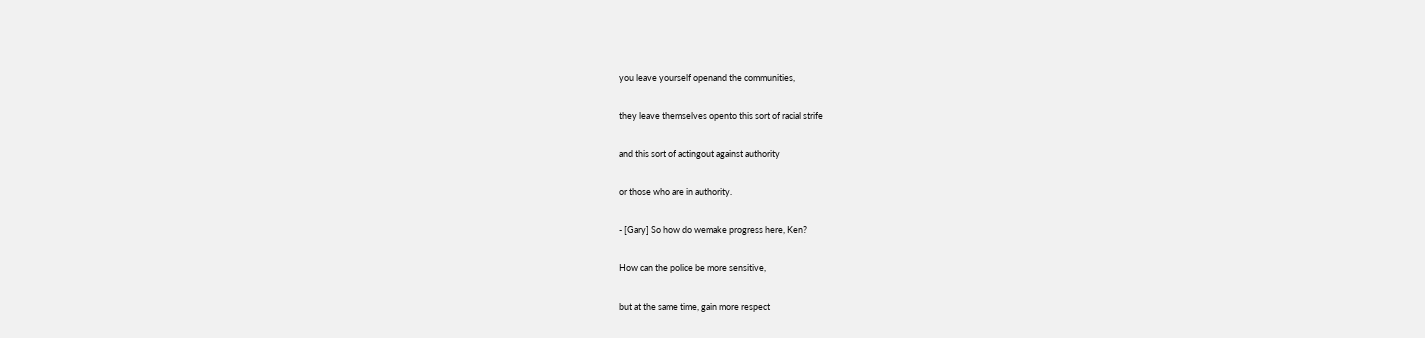you leave yourself openand the communities,

they leave themselves opento this sort of racial strife

and this sort of actingout against authority

or those who are in authority.

- [Gary] So how do wemake progress here, Ken?

How can the police be more sensitive,

but at the same time, gain more respect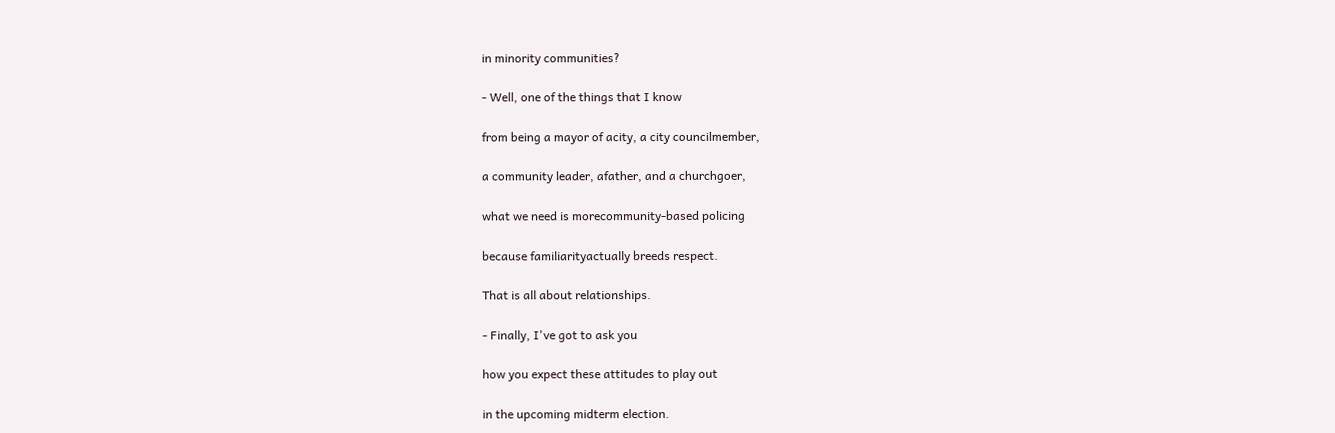in minority communities?

- Well, one of the things that I know

from being a mayor of acity, a city councilmember,

a community leader, afather, and a churchgoer,

what we need is morecommunity-based policing

because familiarityactually breeds respect.

That is all about relationships.

- Finally, I've got to ask you

how you expect these attitudes to play out

in the upcoming midterm election.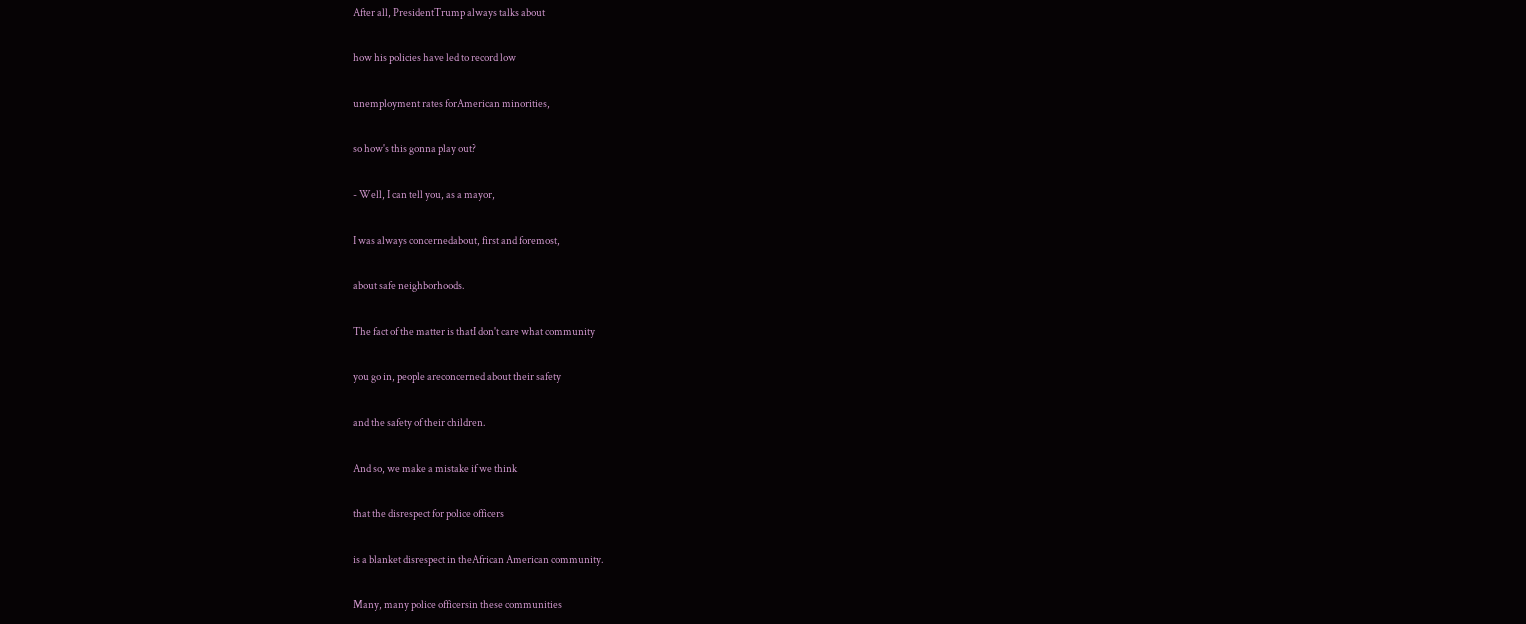After all, PresidentTrump always talks about

how his policies have led to record low

unemployment rates forAmerican minorities,

so how's this gonna play out?

- Well, I can tell you, as a mayor,

I was always concernedabout, first and foremost,

about safe neighborhoods.

The fact of the matter is thatI don't care what community

you go in, people areconcerned about their safety

and the safety of their children.

And so, we make a mistake if we think

that the disrespect for police officers

is a blanket disrespect in theAfrican American community.

Many, many police officersin these communities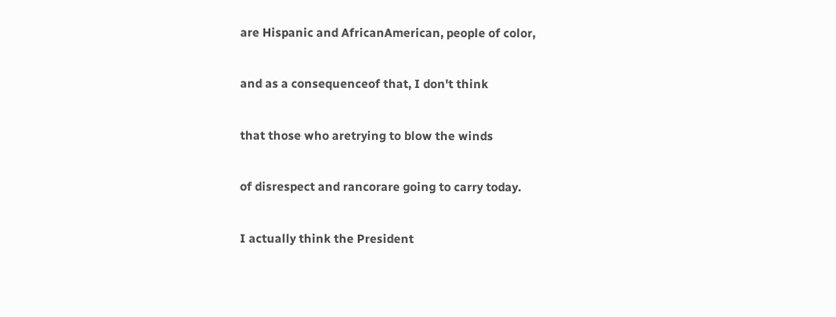are Hispanic and AfricanAmerican, people of color,

and as a consequenceof that, I don't think

that those who aretrying to blow the winds

of disrespect and rancorare going to carry today.

I actually think the President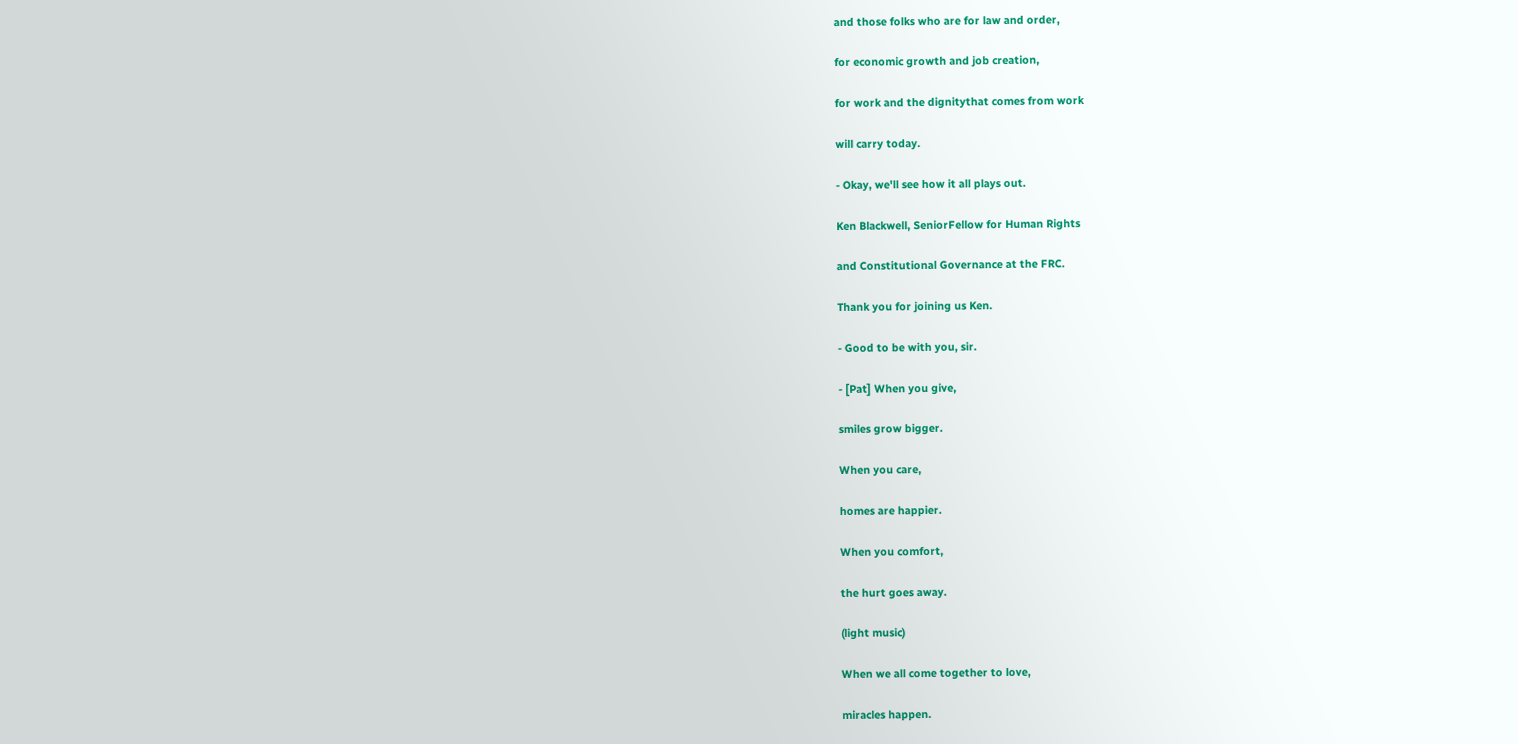and those folks who are for law and order,

for economic growth and job creation,

for work and the dignitythat comes from work

will carry today.

- Okay, we'll see how it all plays out.

Ken Blackwell, SeniorFellow for Human Rights

and Constitutional Governance at the FRC.

Thank you for joining us Ken.

- Good to be with you, sir.

- [Pat] When you give,

smiles grow bigger.

When you care,

homes are happier.

When you comfort,

the hurt goes away.

(light music)

When we all come together to love,

miracles happen.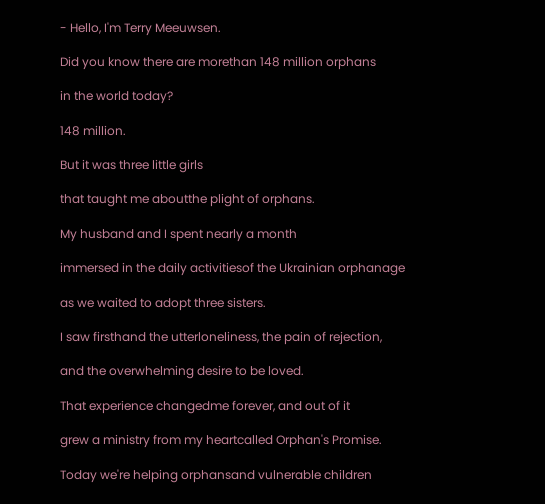- Hello, I'm Terry Meeuwsen.

Did you know there are morethan 148 million orphans

in the world today?

148 million.

But it was three little girls

that taught me aboutthe plight of orphans.

My husband and I spent nearly a month

immersed in the daily activitiesof the Ukrainian orphanage

as we waited to adopt three sisters.

I saw firsthand the utterloneliness, the pain of rejection,

and the overwhelming desire to be loved.

That experience changedme forever, and out of it

grew a ministry from my heartcalled Orphan's Promise.

Today we're helping orphansand vulnerable children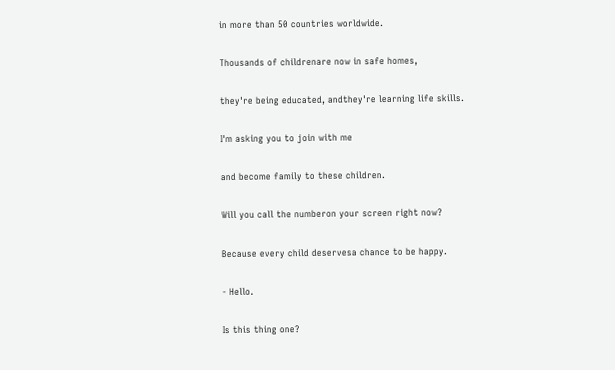in more than 50 countries worldwide.

Thousands of childrenare now in safe homes,

they're being educated, andthey're learning life skills.

I'm asking you to join with me

and become family to these children.

Will you call the numberon your screen right now?

Because every child deservesa chance to be happy.

- Hello.

Is this thing one?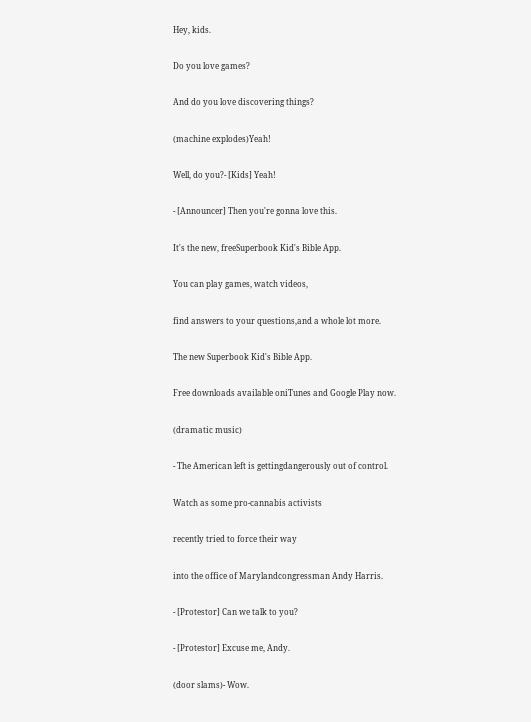Hey, kids.

Do you love games?

And do you love discovering things?

(machine explodes)Yeah!

Well, do you?- [Kids] Yeah!

- [Announcer] Then you're gonna love this.

It's the new, freeSuperbook Kid's Bible App.

You can play games, watch videos,

find answers to your questions,and a whole lot more.

The new Superbook Kid's Bible App.

Free downloads available oniTunes and Google Play now.

(dramatic music)

- The American left is gettingdangerously out of control.

Watch as some pro-cannabis activists

recently tried to force their way

into the office of Marylandcongressman Andy Harris.

- [Protestor] Can we talk to you?

- [Protestor] Excuse me, Andy.

(door slams)- Wow.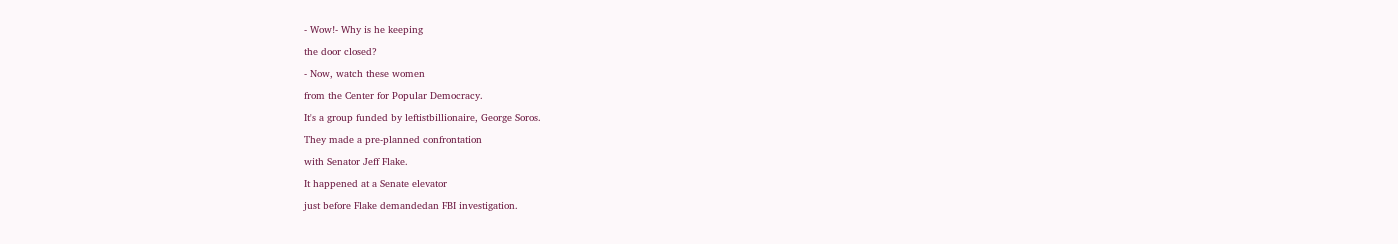- Wow!- Why is he keeping

the door closed?

- Now, watch these women

from the Center for Popular Democracy.

It's a group funded by leftistbillionaire, George Soros.

They made a pre-planned confrontation

with Senator Jeff Flake.

It happened at a Senate elevator

just before Flake demandedan FBI investigation.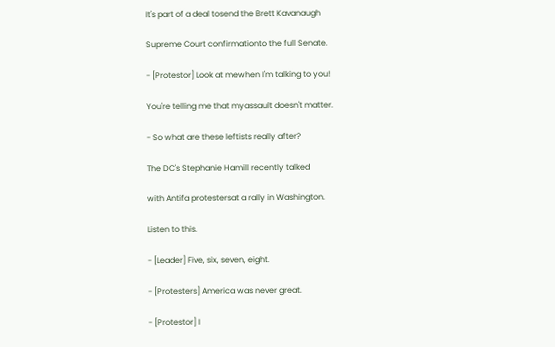It's part of a deal tosend the Brett Kavanaugh

Supreme Court confirmationto the full Senate.

- [Protestor] Look at mewhen I'm talking to you!

You're telling me that myassault doesn't matter.

- So what are these leftists really after?

The DC's Stephanie Hamill recently talked

with Antifa protestersat a rally in Washington.

Listen to this.

- [Leader] Five, six, seven, eight.

- [Protesters] America was never great.

- [Protestor] I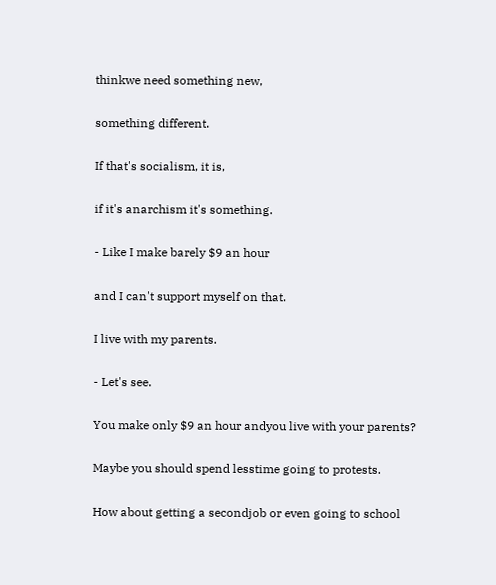thinkwe need something new,

something different.

If that's socialism, it is,

if it's anarchism it's something.

- Like I make barely $9 an hour

and I can't support myself on that.

I live with my parents.

- Let's see.

You make only $9 an hour andyou live with your parents?

Maybe you should spend lesstime going to protests.

How about getting a secondjob or even going to school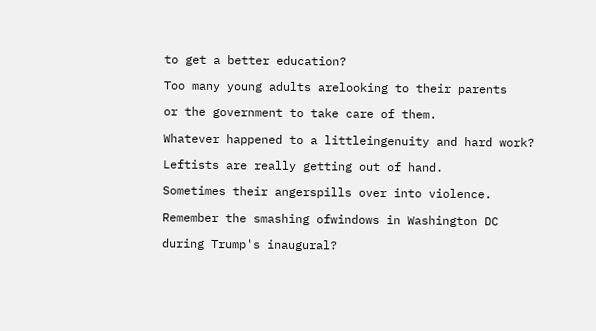to get a better education?

Too many young adults arelooking to their parents

or the government to take care of them.

Whatever happened to a littleingenuity and hard work?

Leftists are really getting out of hand.

Sometimes their angerspills over into violence.

Remember the smashing ofwindows in Washington DC

during Trump's inaugural?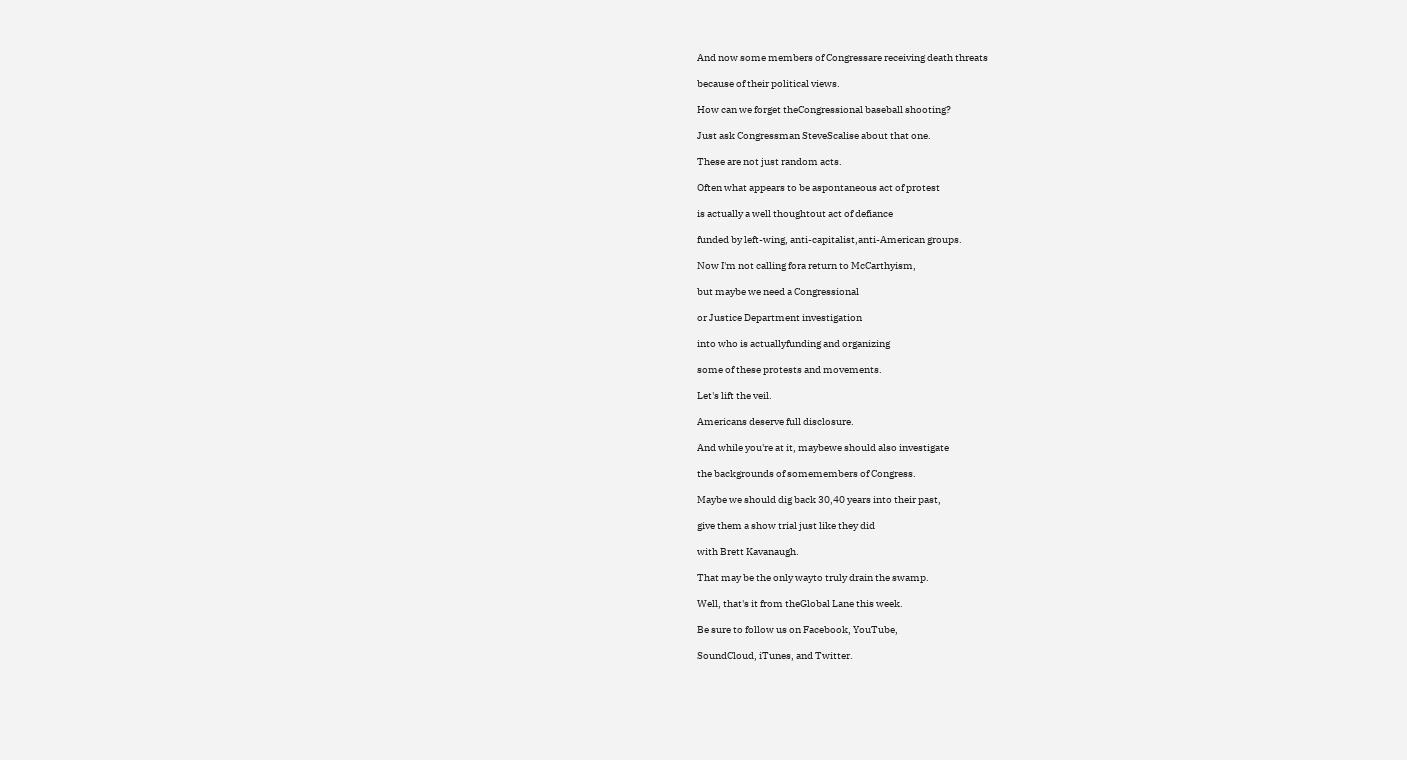And now some members of Congressare receiving death threats

because of their political views.

How can we forget theCongressional baseball shooting?

Just ask Congressman SteveScalise about that one.

These are not just random acts.

Often what appears to be aspontaneous act of protest

is actually a well thoughtout act of defiance

funded by left-wing, anti-capitalist,anti-American groups.

Now I'm not calling fora return to McCarthyism,

but maybe we need a Congressional

or Justice Department investigation

into who is actuallyfunding and organizing

some of these protests and movements.

Let's lift the veil.

Americans deserve full disclosure.

And while you're at it, maybewe should also investigate

the backgrounds of somemembers of Congress.

Maybe we should dig back 30,40 years into their past,

give them a show trial just like they did

with Brett Kavanaugh.

That may be the only wayto truly drain the swamp.

Well, that's it from theGlobal Lane this week.

Be sure to follow us on Facebook, YouTube,

SoundCloud, iTunes, and Twitter.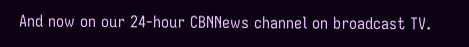And now on our 24-hour CBNNews channel on broadcast TV.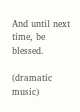And until next time, be blessed.

(dramatic music)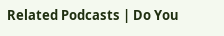Related Podcasts | Do You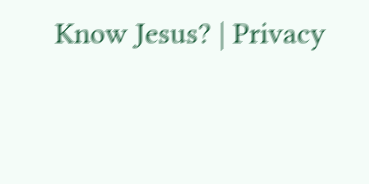Know Jesus? | Privacy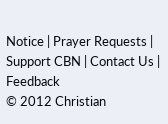Notice | Prayer Requests | Support CBN | Contact Us | Feedback
© 2012 Christian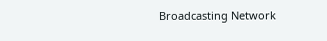Broadcasting Network